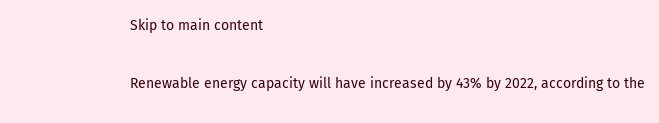Skip to main content

Renewable energy capacity will have increased by 43% by 2022, according to the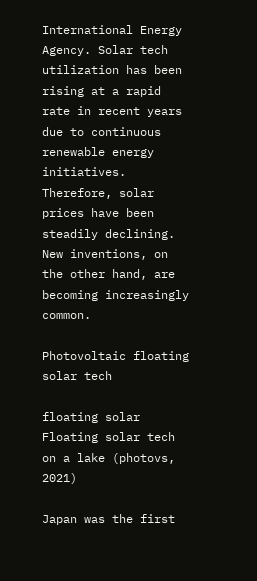International Energy Agency. Solar tech utilization has been rising at a rapid rate in recent years due to continuous renewable energy initiatives. Therefore, solar prices have been steadily declining. New inventions, on the other hand, are becoming increasingly common.

Photovoltaic floating solar tech

floating solar
Floating solar tech on a lake (photovs, 2021)

Japan was the first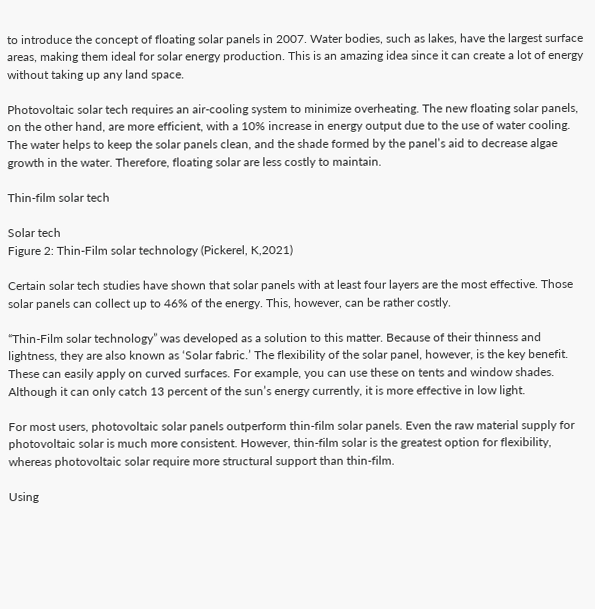to introduce the concept of floating solar panels in 2007. Water bodies, such as lakes, have the largest surface areas, making them ideal for solar energy production. This is an amazing idea since it can create a lot of energy without taking up any land space.

Photovoltaic solar tech requires an air-cooling system to minimize overheating. The new floating solar panels, on the other hand, are more efficient, with a 10% increase in energy output due to the use of water cooling. The water helps to keep the solar panels clean, and the shade formed by the panel’s aid to decrease algae growth in the water. Therefore, floating solar are less costly to maintain.

Thin-film solar tech

Solar tech
Figure 2: Thin-Film solar technology (Pickerel, K,2021)

Certain solar tech studies have shown that solar panels with at least four layers are the most effective. Those solar panels can collect up to 46% of the energy. This, however, can be rather costly.

“Thin-Film solar technology” was developed as a solution to this matter. Because of their thinness and lightness, they are also known as ‘Solar fabric.’ The flexibility of the solar panel, however, is the key benefit. These can easily apply on curved surfaces. For example, you can use these on tents and window shades. Although it can only catch 13 percent of the sun’s energy currently, it is more effective in low light.

For most users, photovoltaic solar panels outperform thin-film solar panels. Even the raw material supply for photovoltaic solar is much more consistent. However, thin-film solar is the greatest option for flexibility, whereas photovoltaic solar require more structural support than thin-film.

Using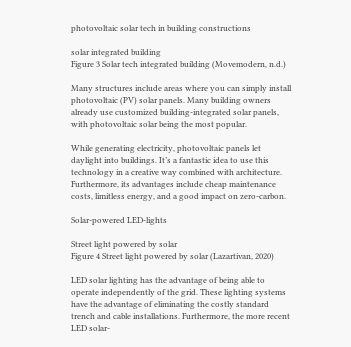photovoltaic solar tech in building constructions

solar integrated building
Figure 3 Solar tech integrated building (Movemodern, n.d.)

Many structures include areas where you can simply install photovoltaic (PV) solar panels. Many building owners already use customized building-integrated solar panels, with photovoltaic solar being the most popular.

While generating electricity, photovoltaic panels let daylight into buildings. It’s a fantastic idea to use this technology in a creative way combined with architecture. Furthermore, its advantages include cheap maintenance costs, limitless energy, and a good impact on zero-carbon.

Solar-powered LED-lights

Street light powered by solar
Figure 4 Street light powered by solar (Lazartivan, 2020)

LED solar lighting has the advantage of being able to operate independently of the grid. These lighting systems have the advantage of eliminating the costly standard trench and cable installations. Furthermore, the more recent LED solar-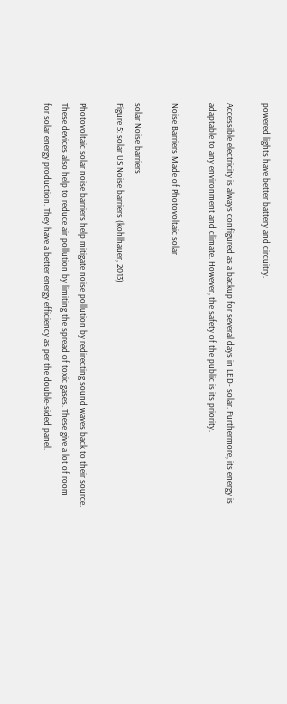powered lights have better battery and circuitry.

Accessible electricity is always configured as a backup for several days in LED- solar. Furthermore, its energy is adaptable to any environment and climate. However, the safety of the public is its priority.

Noise Barriers Made of Photovoltaic solar

solar Noise barriers
Figure 5: solar US Noise barriers (kohlhauer, 2013)

Photovoltaic solar noise barriers help mitigate noise pollution by redirecting sound waves back to their source. These devices also help to reduce air pollution by limiting the spread of toxic gases. These give a lot of room for solar energy production. They have a better energy efficiency as per the double-sided panel.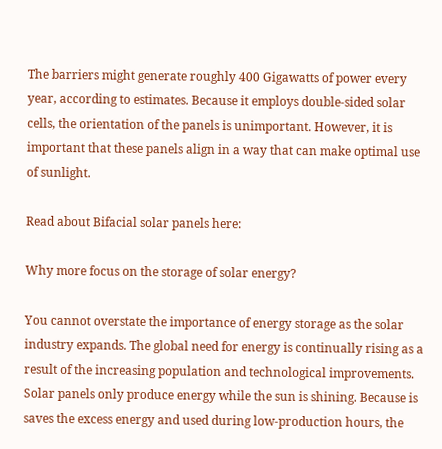The barriers might generate roughly 400 Gigawatts of power every year, according to estimates. Because it employs double-sided solar cells, the orientation of the panels is unimportant. However, it is important that these panels align in a way that can make optimal use of sunlight.

Read about Bifacial solar panels here:

Why more focus on the storage of solar energy?

You cannot overstate the importance of energy storage as the solar industry expands. The global need for energy is continually rising as a result of the increasing population and technological improvements.  Solar panels only produce energy while the sun is shining. Because is saves the excess energy and used during low-production hours, the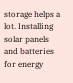storage helps a lot. Installing solar panels and batteries for energy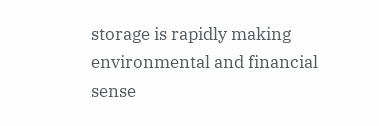storage is rapidly making environmental and financial sense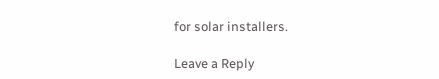for solar installers.

Leave a Reply